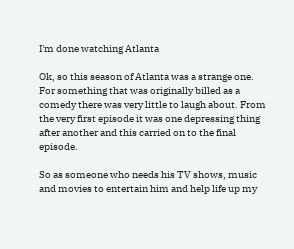I'm done watching Atlanta

Ok, so this season of Atlanta was a strange one. For something that was originally billed as a comedy there was very little to laugh about. From the very first episode it was one depressing thing after another and this carried on to the final episode.

So as someone who needs his TV shows, music and movies to entertain him and help life up my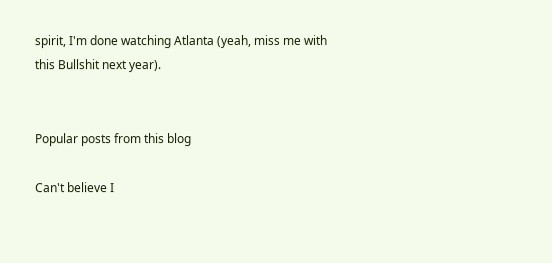spirit, I'm done watching Atlanta (yeah, miss me with this Bullshit next year).


Popular posts from this blog

Can't believe I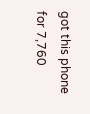got this phone for 7,760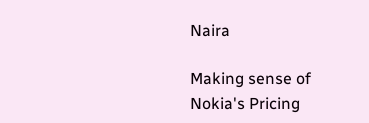Naira

Making sense of Nokia's Pricing